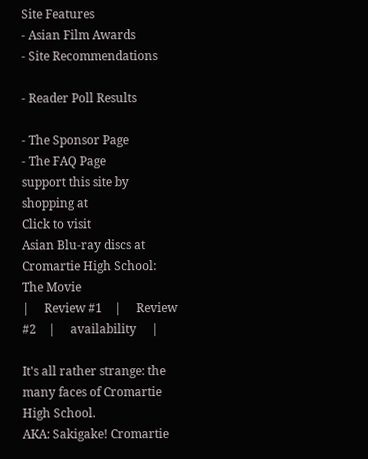Site Features
- Asian Film Awards
- Site Recommendations

- Reader Poll Results

- The Sponsor Page
- The FAQ Page
support this site by shopping at
Click to visit
Asian Blu-ray discs at
Cromartie High School: The Movie
|     Review #1    |     Review #2    |     availability     |

It's all rather strange: the many faces of Cromartie High School.
AKA: Sakigake! Cromartie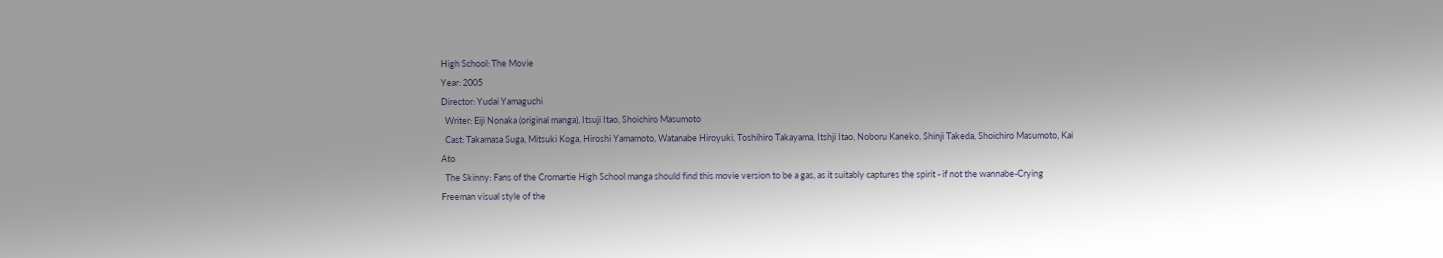High School: The Movie
Year: 2005
Director: Yudai Yamaguchi
  Writer: Eiji Nonaka (original manga), Itsuji Itao, Shoichiro Masumoto
  Cast: Takamasa Suga, Mitsuki Koga, Hiroshi Yamamoto, Watanabe Hiroyuki, Toshihiro Takayama, Itshji Itao, Noboru Kaneko, Shinji Takeda, Shoichiro Masumoto, Kai Ato
  The Skinny: Fans of the Cromartie High School manga should find this movie version to be a gas, as it suitably captures the spirit - if not the wannabe-Crying Freeman visual style of the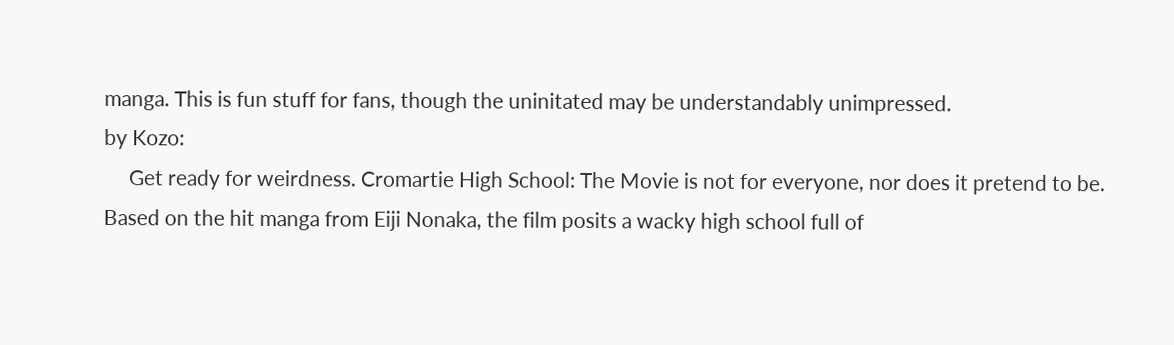manga. This is fun stuff for fans, though the uninitated may be understandably unimpressed.
by Kozo:
     Get ready for weirdness. Cromartie High School: The Movie is not for everyone, nor does it pretend to be. Based on the hit manga from Eiji Nonaka, the film posits a wacky high school full of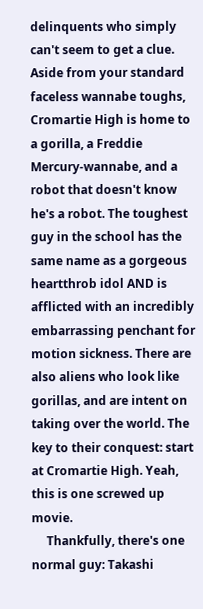delinquents who simply can't seem to get a clue. Aside from your standard faceless wannabe toughs, Cromartie High is home to a gorilla, a Freddie Mercury-wannabe, and a robot that doesn't know he's a robot. The toughest guy in the school has the same name as a gorgeous heartthrob idol AND is afflicted with an incredibly embarrassing penchant for motion sickness. There are also aliens who look like gorillas, and are intent on taking over the world. The key to their conquest: start at Cromartie High. Yeah, this is one screwed up movie.
     Thankfully, there's one normal guy: Takashi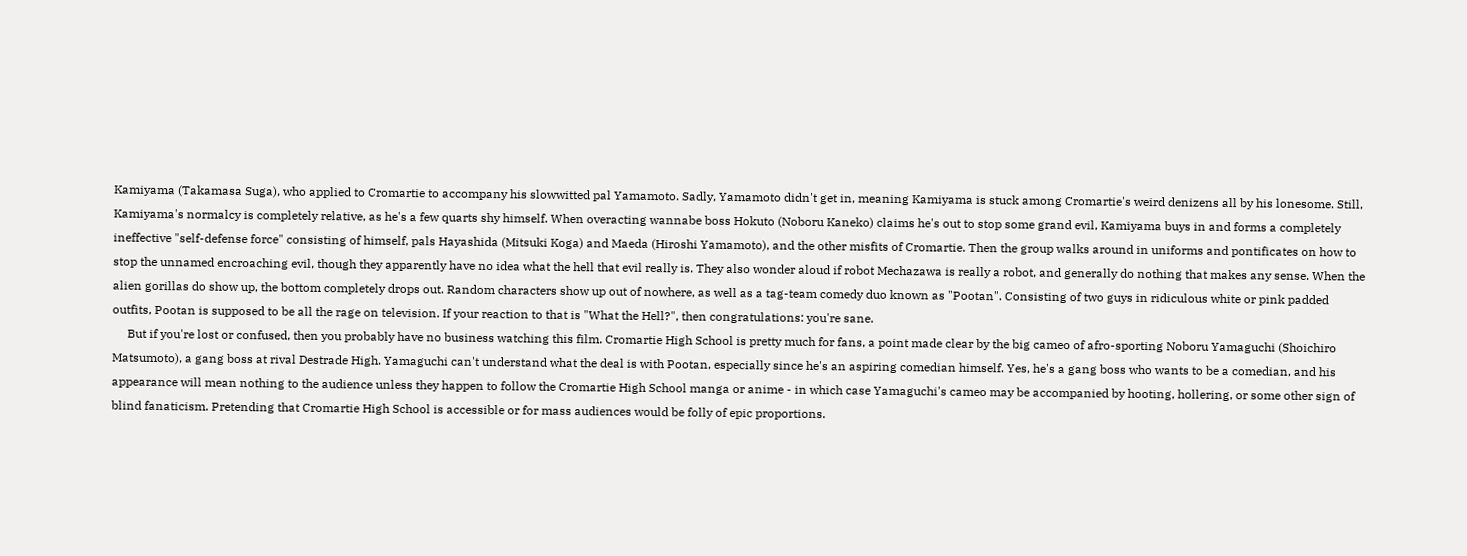Kamiyama (Takamasa Suga), who applied to Cromartie to accompany his slowwitted pal Yamamoto. Sadly, Yamamoto didn't get in, meaning Kamiyama is stuck among Cromartie's weird denizens all by his lonesome. Still, Kamiyama's normalcy is completely relative, as he's a few quarts shy himself. When overacting wannabe boss Hokuto (Noboru Kaneko) claims he's out to stop some grand evil, Kamiyama buys in and forms a completely ineffective "self-defense force" consisting of himself, pals Hayashida (Mitsuki Koga) and Maeda (Hiroshi Yamamoto), and the other misfits of Cromartie. Then the group walks around in uniforms and pontificates on how to stop the unnamed encroaching evil, though they apparently have no idea what the hell that evil really is. They also wonder aloud if robot Mechazawa is really a robot, and generally do nothing that makes any sense. When the alien gorillas do show up, the bottom completely drops out. Random characters show up out of nowhere, as well as a tag-team comedy duo known as "Pootan". Consisting of two guys in ridiculous white or pink padded outfits, Pootan is supposed to be all the rage on television. If your reaction to that is "What the Hell?", then congratulations: you're sane.
     But if you're lost or confused, then you probably have no business watching this film. Cromartie High School is pretty much for fans, a point made clear by the big cameo of afro-sporting Noboru Yamaguchi (Shoichiro Matsumoto), a gang boss at rival Destrade High. Yamaguchi can't understand what the deal is with Pootan, especially since he's an aspiring comedian himself. Yes, he's a gang boss who wants to be a comedian, and his appearance will mean nothing to the audience unless they happen to follow the Cromartie High School manga or anime - in which case Yamaguchi's cameo may be accompanied by hooting, hollering, or some other sign of blind fanaticism. Pretending that Cromartie High School is accessible or for mass audiences would be folly of epic proportions.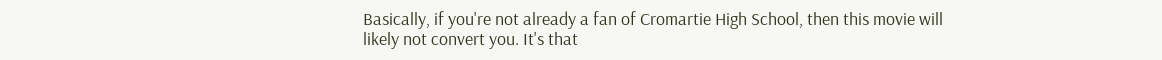Basically, if you're not already a fan of Cromartie High School, then this movie will likely not convert you. It's that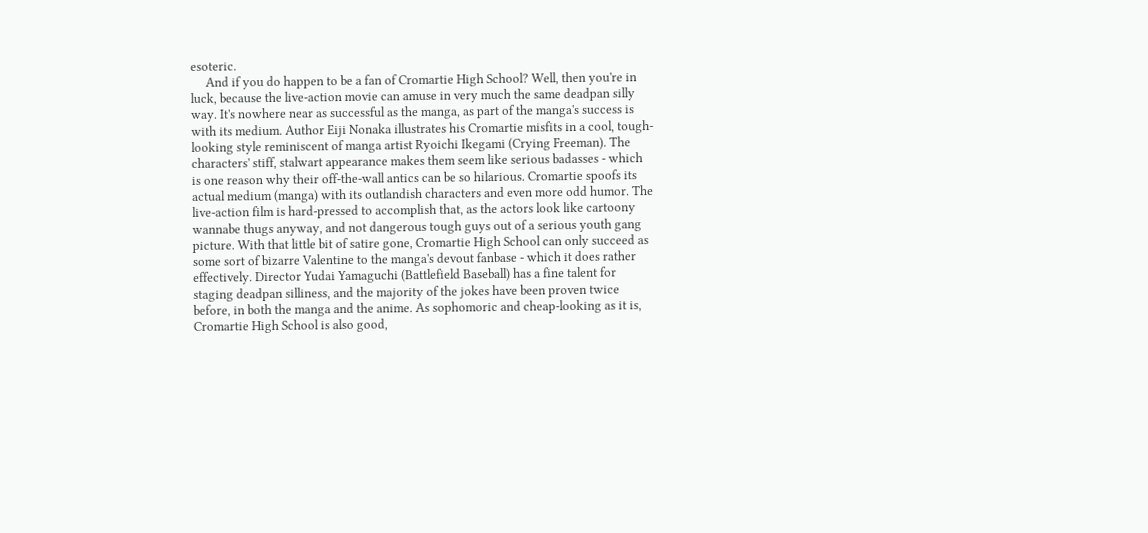esoteric.
     And if you do happen to be a fan of Cromartie High School? Well, then you're in luck, because the live-action movie can amuse in very much the same deadpan silly way. It's nowhere near as successful as the manga, as part of the manga's success is with its medium. Author Eiji Nonaka illustrates his Cromartie misfits in a cool, tough-looking style reminiscent of manga artist Ryoichi Ikegami (Crying Freeman). The characters' stiff, stalwart appearance makes them seem like serious badasses - which is one reason why their off-the-wall antics can be so hilarious. Cromartie spoofs its actual medium (manga) with its outlandish characters and even more odd humor. The live-action film is hard-pressed to accomplish that, as the actors look like cartoony wannabe thugs anyway, and not dangerous tough guys out of a serious youth gang picture. With that little bit of satire gone, Cromartie High School can only succeed as some sort of bizarre Valentine to the manga's devout fanbase - which it does rather effectively. Director Yudai Yamaguchi (Battlefield Baseball) has a fine talent for staging deadpan silliness, and the majority of the jokes have been proven twice before, in both the manga and the anime. As sophomoric and cheap-looking as it is, Cromartie High School is also good,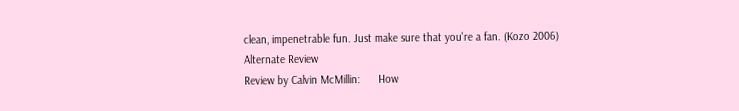clean, impenetrable fun. Just make sure that you're a fan. (Kozo 2006)
Alternate Review
Review by Calvin McMillin:      How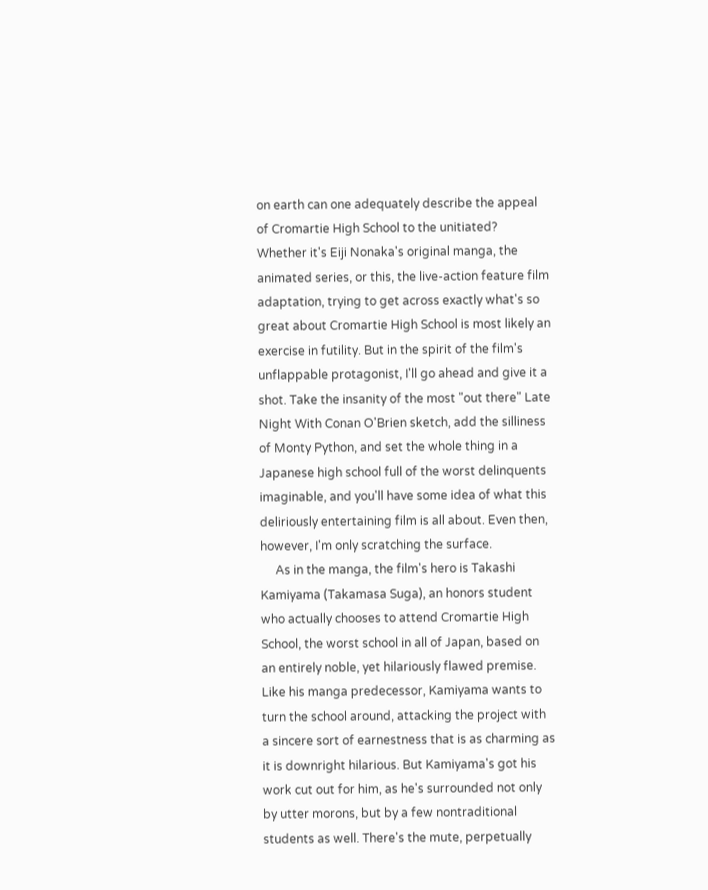on earth can one adequately describe the appeal of Cromartie High School to the unitiated? Whether it's Eiji Nonaka's original manga, the animated series, or this, the live-action feature film adaptation, trying to get across exactly what's so great about Cromartie High School is most likely an exercise in futility. But in the spirit of the film's unflappable protagonist, I'll go ahead and give it a shot. Take the insanity of the most "out there" Late Night With Conan O'Brien sketch, add the silliness of Monty Python, and set the whole thing in a Japanese high school full of the worst delinquents imaginable, and you'll have some idea of what this deliriously entertaining film is all about. Even then, however, I'm only scratching the surface.
     As in the manga, the film's hero is Takashi Kamiyama (Takamasa Suga), an honors student who actually chooses to attend Cromartie High School, the worst school in all of Japan, based on an entirely noble, yet hilariously flawed premise. Like his manga predecessor, Kamiyama wants to turn the school around, attacking the project with a sincere sort of earnestness that is as charming as it is downright hilarious. But Kamiyama's got his work cut out for him, as he's surrounded not only by utter morons, but by a few nontraditional students as well. There's the mute, perpetually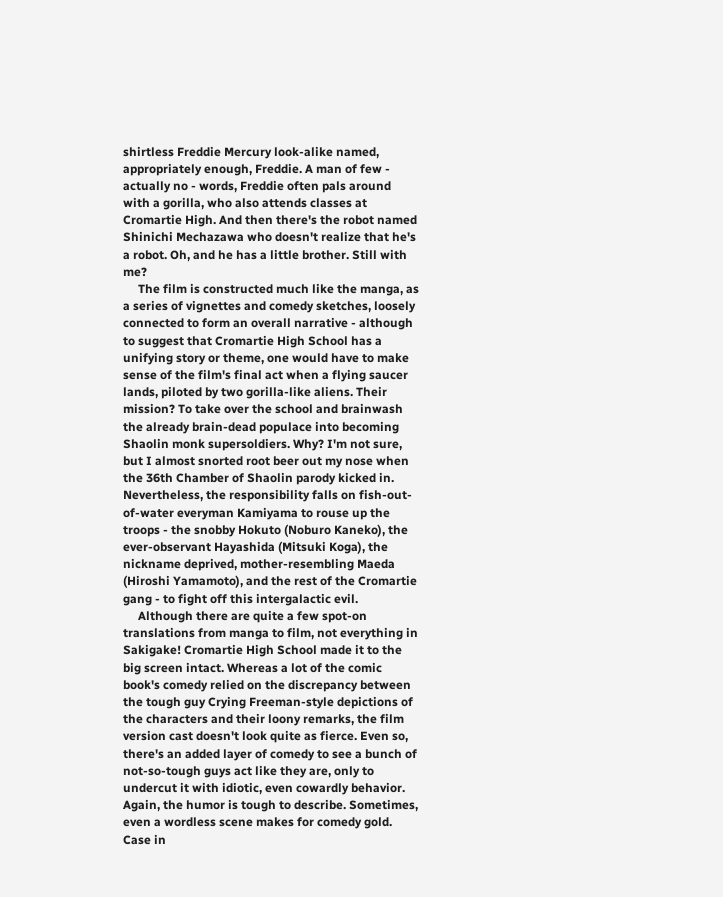shirtless Freddie Mercury look-alike named, appropriately enough, Freddie. A man of few - actually no - words, Freddie often pals around with a gorilla, who also attends classes at Cromartie High. And then there's the robot named Shinichi Mechazawa who doesn't realize that he's a robot. Oh, and he has a little brother. Still with me?
     The film is constructed much like the manga, as a series of vignettes and comedy sketches, loosely connected to form an overall narrative - although to suggest that Cromartie High School has a unifying story or theme, one would have to make sense of the film's final act when a flying saucer lands, piloted by two gorilla-like aliens. Their mission? To take over the school and brainwash the already brain-dead populace into becoming Shaolin monk supersoldiers. Why? I'm not sure, but I almost snorted root beer out my nose when the 36th Chamber of Shaolin parody kicked in. Nevertheless, the responsibility falls on fish-out-of-water everyman Kamiyama to rouse up the troops - the snobby Hokuto (Noburo Kaneko), the ever-observant Hayashida (Mitsuki Koga), the nickname deprived, mother-resembling Maeda (Hiroshi Yamamoto), and the rest of the Cromartie gang - to fight off this intergalactic evil.
     Although there are quite a few spot-on translations from manga to film, not everything in Sakigake! Cromartie High School made it to the big screen intact. Whereas a lot of the comic book's comedy relied on the discrepancy between the tough guy Crying Freeman-style depictions of the characters and their loony remarks, the film version cast doesn't look quite as fierce. Even so, there's an added layer of comedy to see a bunch of not-so-tough guys act like they are, only to undercut it with idiotic, even cowardly behavior. Again, the humor is tough to describe. Sometimes, even a wordless scene makes for comedy gold. Case in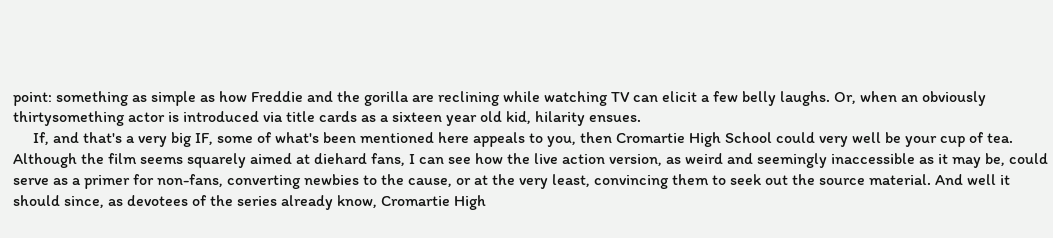point: something as simple as how Freddie and the gorilla are reclining while watching TV can elicit a few belly laughs. Or, when an obviously thirtysomething actor is introduced via title cards as a sixteen year old kid, hilarity ensues.
     If, and that's a very big IF, some of what's been mentioned here appeals to you, then Cromartie High School could very well be your cup of tea. Although the film seems squarely aimed at diehard fans, I can see how the live action version, as weird and seemingly inaccessible as it may be, could serve as a primer for non-fans, converting newbies to the cause, or at the very least, convincing them to seek out the source material. And well it should since, as devotees of the series already know, Cromartie High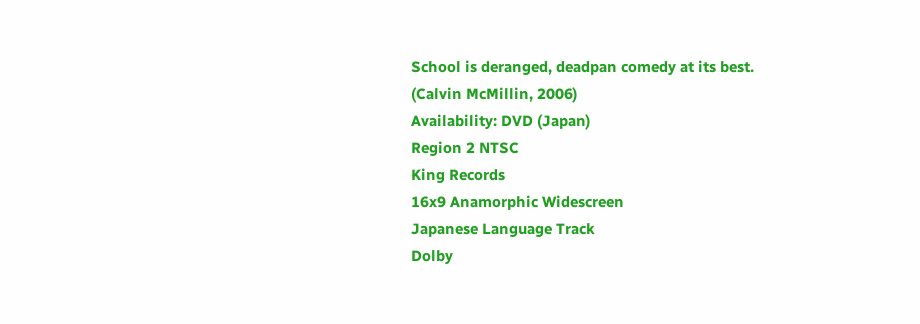School is deranged, deadpan comedy at its best. (Calvin McMillin, 2006)
Availability: DVD (Japan)
Region 2 NTSC
King Records
16x9 Anamorphic Widescreen
Japanese Language Track
Dolby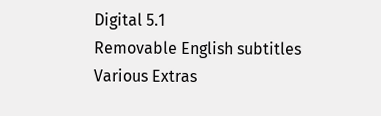Digital 5.1
Removable English subtitles
Various Extras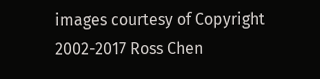images courtesy of Copyright 2002-2017 Ross Chen